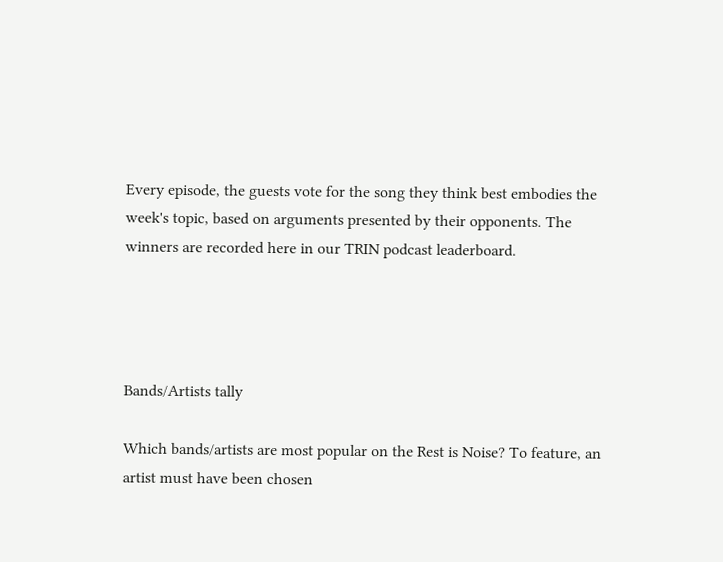Every episode, the guests vote for the song they think best embodies the week's topic, based on arguments presented by their opponents. The winners are recorded here in our TRIN podcast leaderboard.




Bands/Artists tally

Which bands/artists are most popular on the Rest is Noise? To feature, an artist must have been chosen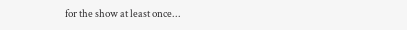for the show at least once...